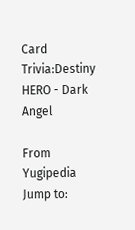Card Trivia:Destiny HERO - Dark Angel

From Yugipedia
Jump to: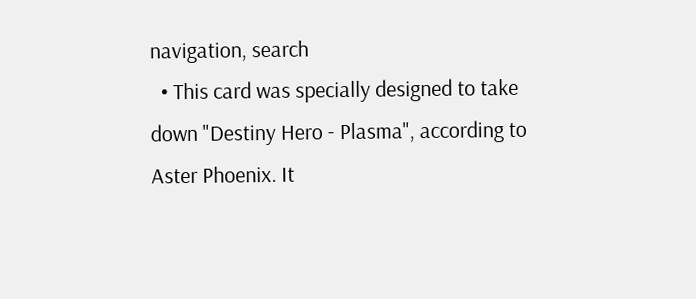navigation, search
  • This card was specially designed to take down "Destiny Hero - Plasma", according to Aster Phoenix. It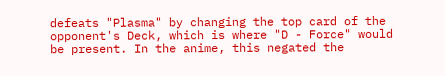defeats "Plasma" by changing the top card of the opponent's Deck, which is where "D - Force" would be present. In the anime, this negated the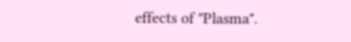effects of "Plasma".